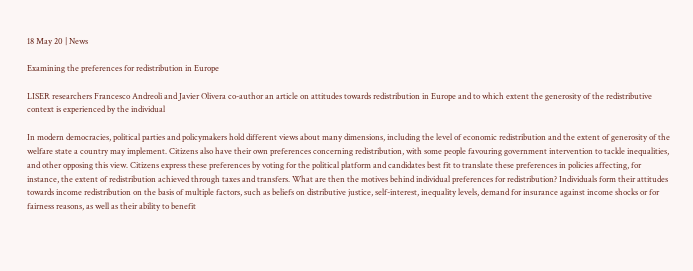18 May 20 | News

Examining the preferences for redistribution in Europe

LISER researchers Francesco Andreoli and Javier Olivera co-author an article on attitudes towards redistribution in Europe and to which extent the generosity of the redistributive context is experienced by the individual

In modern democracies, political parties and policymakers hold different views about many dimensions, including the level of economic redistribution and the extent of generosity of the welfare state a country may implement. Citizens also have their own preferences concerning redistribution, with some people favouring government intervention to tackle inequalities, and other opposing this view. Citizens express these preferences by voting for the political platform and candidates best fit to translate these preferences in policies affecting, for instance, the extent of redistribution achieved through taxes and transfers. What are then the motives behind individual preferences for redistribution? Individuals form their attitudes towards income redistribution on the basis of multiple factors, such as beliefs on distributive justice, self-interest, inequality levels, demand for insurance against income shocks or for fairness reasons, as well as their ability to benefit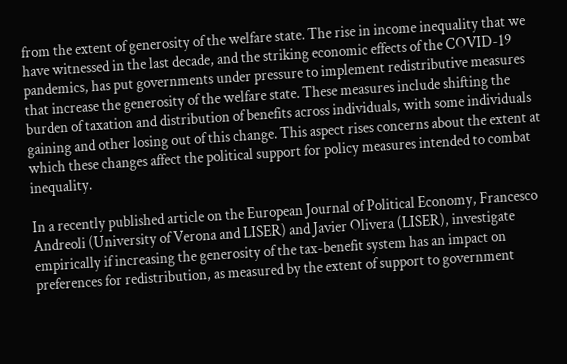from the extent of generosity of the welfare state. The rise in income inequality that we have witnessed in the last decade, and the striking economic effects of the COVID-19 pandemics, has put governments under pressure to implement redistributive measures that increase the generosity of the welfare state. These measures include shifting the burden of taxation and distribution of benefits across individuals, with some individuals gaining and other losing out of this change. This aspect rises concerns about the extent at which these changes affect the political support for policy measures intended to combat inequality.

In a recently published article on the European Journal of Political Economy, Francesco Andreoli (University of Verona and LISER) and Javier Olivera (LISER), investigate empirically if increasing the generosity of the tax-benefit system has an impact on preferences for redistribution, as measured by the extent of support to government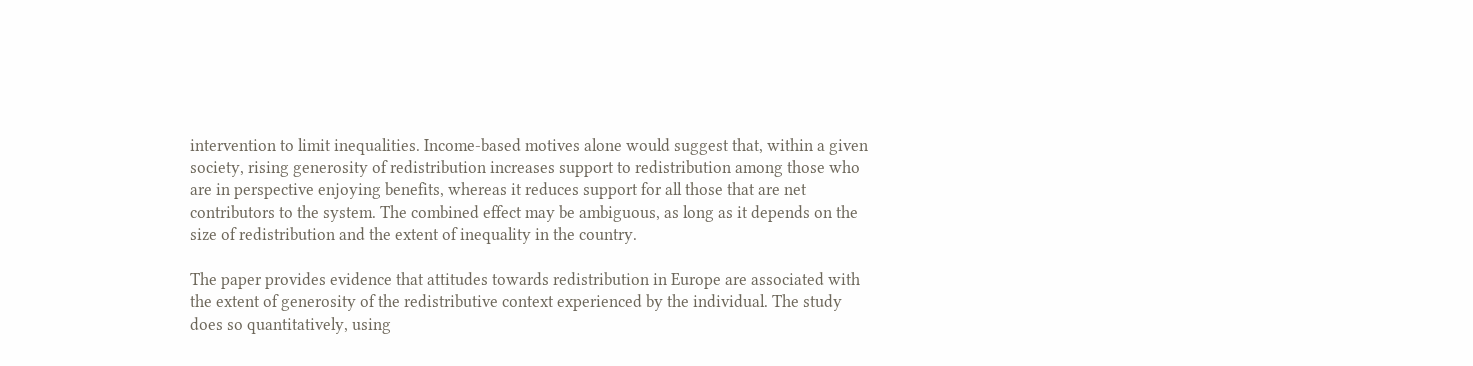intervention to limit inequalities. Income-based motives alone would suggest that, within a given society, rising generosity of redistribution increases support to redistribution among those who are in perspective enjoying benefits, whereas it reduces support for all those that are net contributors to the system. The combined effect may be ambiguous, as long as it depends on the size of redistribution and the extent of inequality in the country.

The paper provides evidence that attitudes towards redistribution in Europe are associated with the extent of generosity of the redistributive context experienced by the individual. The study does so quantitatively, using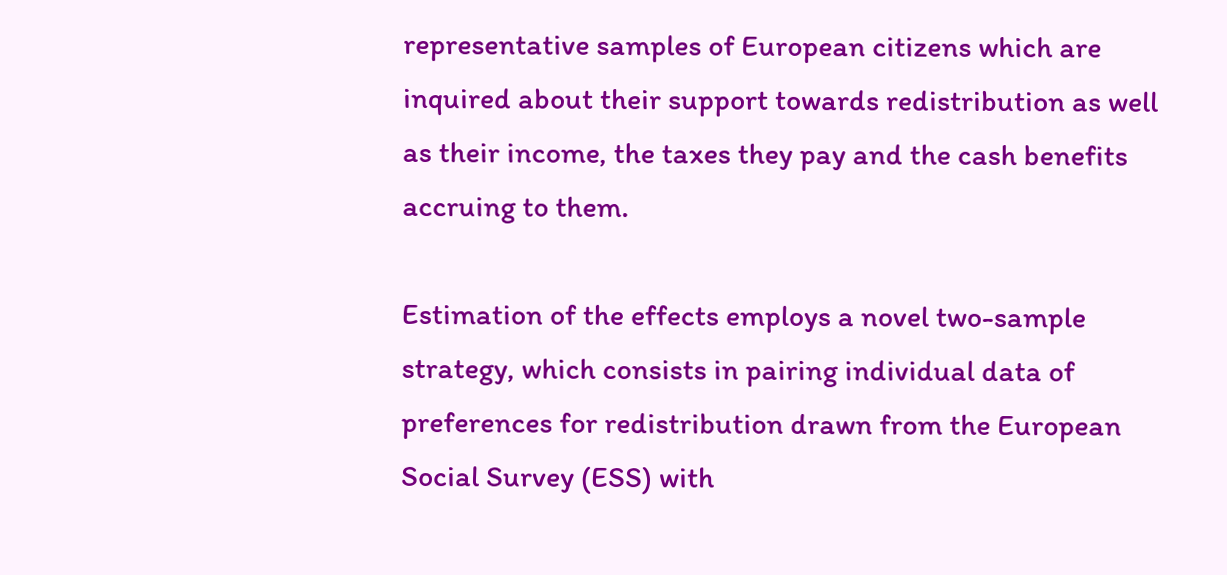representative samples of European citizens which are inquired about their support towards redistribution as well as their income, the taxes they pay and the cash benefits accruing to them.

Estimation of the effects employs a novel two-sample strategy, which consists in pairing individual data of preferences for redistribution drawn from the European Social Survey (ESS) with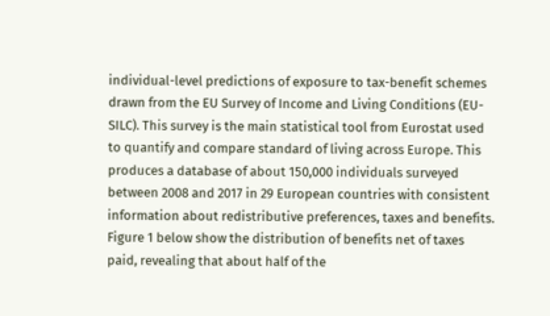individual-level predictions of exposure to tax-benefit schemes drawn from the EU Survey of Income and Living Conditions (EU-SILC). This survey is the main statistical tool from Eurostat used to quantify and compare standard of living across Europe. This produces a database of about 150,000 individuals surveyed between 2008 and 2017 in 29 European countries with consistent information about redistributive preferences, taxes and benefits. Figure 1 below show the distribution of benefits net of taxes paid, revealing that about half of the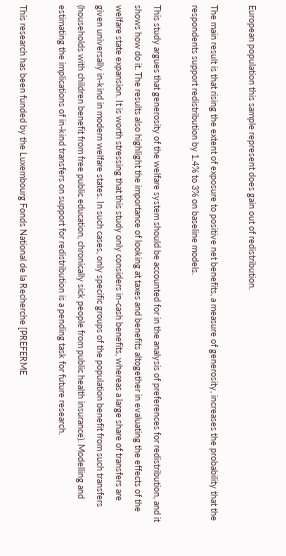European population this sample represent does gain out of redistribution.

The main result is that rising the extent of exposure to positive net benefits, a measure of generosity, increases the probability that the respondents support redistribution by 1.4% to 3% on baseline models.

This study argues that generosity of the welfare system should be accounted for in the analysis of preferences for redistribution, and it shows how do it. The results also highlight the importance of looking at taxes and benefits altogether in evaluating the effects of the welfare state expansion. It is worth stressing that this study only considers in-cash benefits, whereas a large share of transfers are given universally in-kind in modern welfare states. In such cases, only specific groups of the population benefit from such transfers (households with children benefit from free public education, chronically sick people from public health insurance). Modelling and estimating the implications of in-kind transfers on support for redistribution is a pending task for future research.

This research has been funded by the Luxembourg Fonds National de la Recherche [PREFERME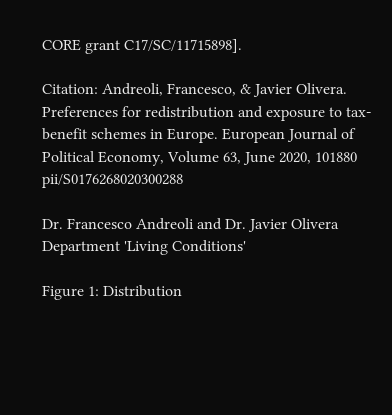CORE grant C17/SC/11715898].

Citation: Andreoli, Francesco, & Javier Olivera. Preferences for redistribution and exposure to tax-benefit schemes in Europe. European Journal of Political Economy, Volume 63, June 2020, 101880 pii/S0176268020300288

Dr. Francesco Andreoli and Dr. Javier Olivera
Department 'Living Conditions'

Figure 1: Distribution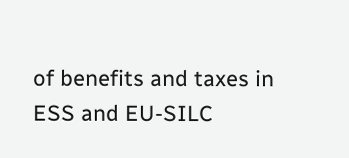of benefits and taxes in ESS and EU-SILC